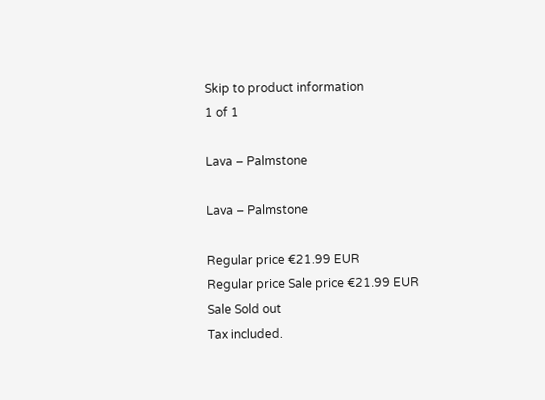Skip to product information
1 of 1

Lava – Palmstone

Lava – Palmstone

Regular price €21.99 EUR
Regular price Sale price €21.99 EUR
Sale Sold out
Tax included.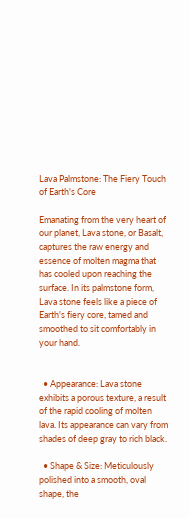Lava Palmstone: The Fiery Touch of Earth's Core

Emanating from the very heart of our planet, Lava stone, or Basalt, captures the raw energy and essence of molten magma that has cooled upon reaching the surface. In its palmstone form, Lava stone feels like a piece of Earth's fiery core, tamed and smoothed to sit comfortably in your hand.


  • Appearance: Lava stone exhibits a porous texture, a result of the rapid cooling of molten lava. Its appearance can vary from shades of deep gray to rich black.

  • Shape & Size: Meticulously polished into a smooth, oval shape, the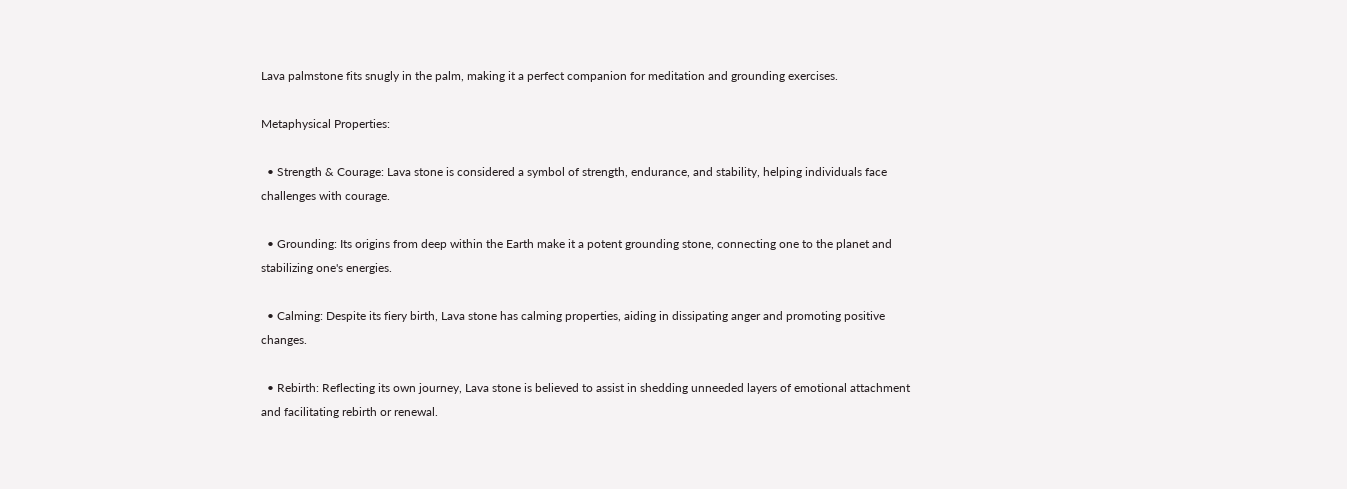Lava palmstone fits snugly in the palm, making it a perfect companion for meditation and grounding exercises.

Metaphysical Properties:

  • Strength & Courage: Lava stone is considered a symbol of strength, endurance, and stability, helping individuals face challenges with courage.

  • Grounding: Its origins from deep within the Earth make it a potent grounding stone, connecting one to the planet and stabilizing one's energies.

  • Calming: Despite its fiery birth, Lava stone has calming properties, aiding in dissipating anger and promoting positive changes.

  • Rebirth: Reflecting its own journey, Lava stone is believed to assist in shedding unneeded layers of emotional attachment and facilitating rebirth or renewal.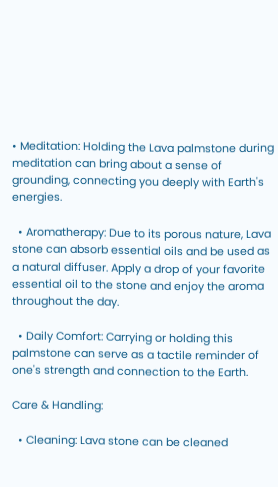• Meditation: Holding the Lava palmstone during meditation can bring about a sense of grounding, connecting you deeply with Earth's energies.

  • Aromatherapy: Due to its porous nature, Lava stone can absorb essential oils and be used as a natural diffuser. Apply a drop of your favorite essential oil to the stone and enjoy the aroma throughout the day.

  • Daily Comfort: Carrying or holding this palmstone can serve as a tactile reminder of one's strength and connection to the Earth.

Care & Handling:

  • Cleaning: Lava stone can be cleaned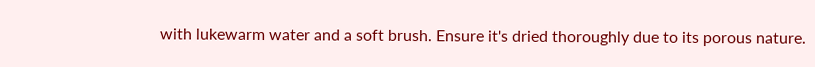with lukewarm water and a soft brush. Ensure it's dried thoroughly due to its porous nature.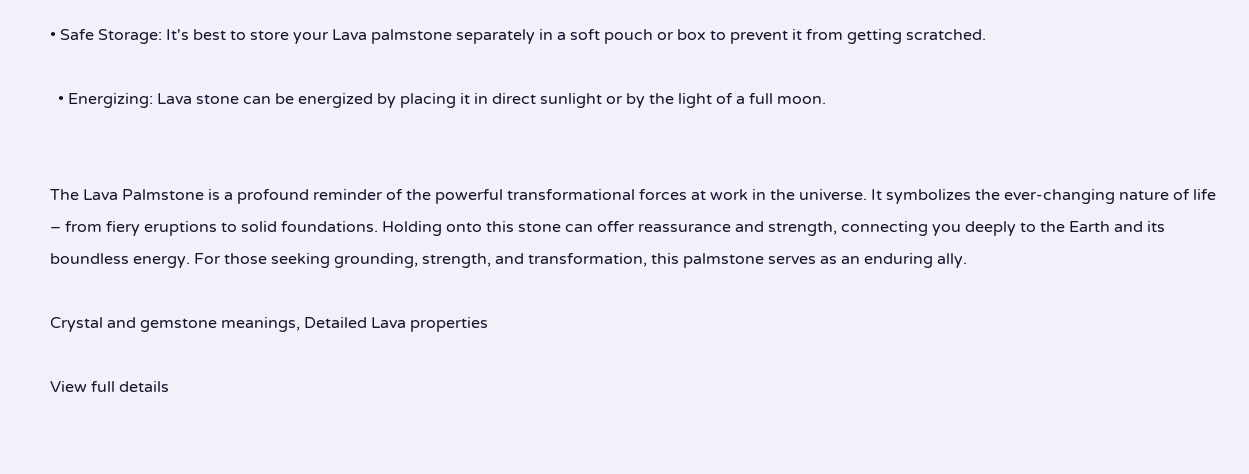• Safe Storage: It's best to store your Lava palmstone separately in a soft pouch or box to prevent it from getting scratched.

  • Energizing: Lava stone can be energized by placing it in direct sunlight or by the light of a full moon.


The Lava Palmstone is a profound reminder of the powerful transformational forces at work in the universe. It symbolizes the ever-changing nature of life – from fiery eruptions to solid foundations. Holding onto this stone can offer reassurance and strength, connecting you deeply to the Earth and its boundless energy. For those seeking grounding, strength, and transformation, this palmstone serves as an enduring ally.

Crystal and gemstone meanings, Detailed Lava properties

View full details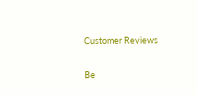Customer Reviews

Be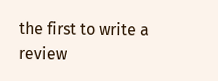the first to write a review